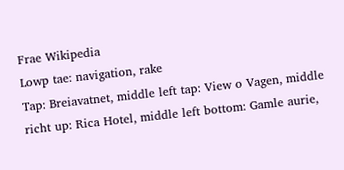Frae Wikipedia
Lowp tae: navigation, rake
Tap: Breiavatnet, middle left tap: View o Vagen, middle richt up: Rica Hotel, middle left bottom: Gamle aurie,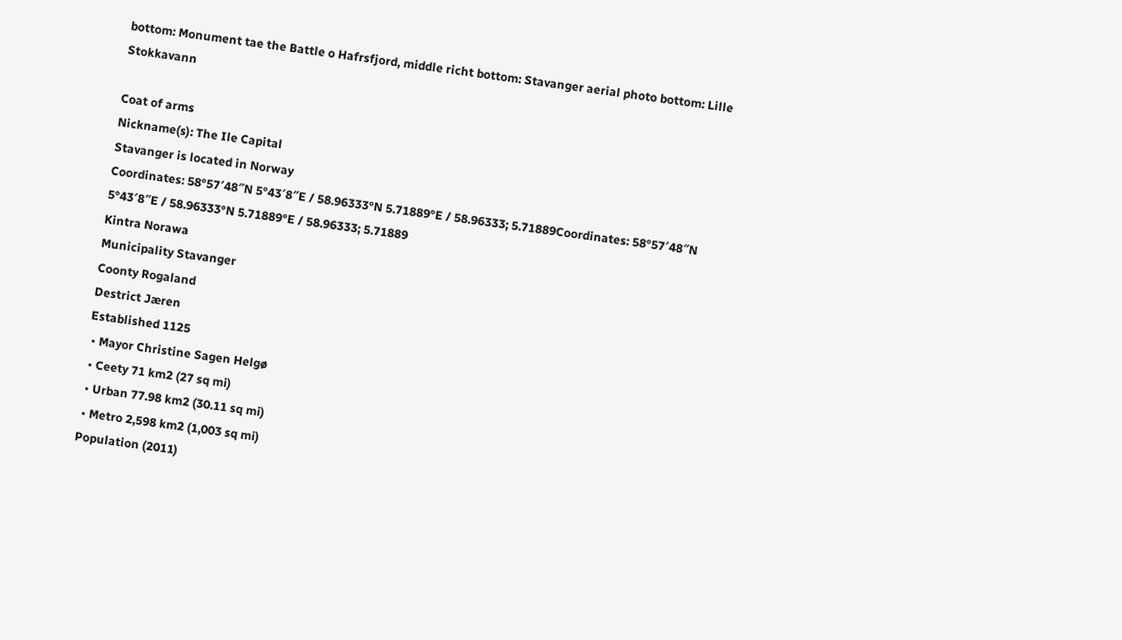bottom: Monument tae the Battle o Hafrsfjord, middle richt bottom: Stavanger aerial photo bottom: Lille Stokkavann

Coat of arms
Nickname(s): The Ile Capital
Stavanger is located in Norway
Coordinates: 58°57′48″N 5°43′8″E / 58.96333°N 5.71889°E / 58.96333; 5.71889Coordinates: 58°57′48″N 5°43′8″E / 58.96333°N 5.71889°E / 58.96333; 5.71889
Kintra Norawa
Municipality Stavanger
Coonty Rogaland
Destrict Jæren
Established 1125
 • Mayor Christine Sagen Helgø
 • Ceety 71 km2 (27 sq mi)
 • Urban 77.98 km2 (30.11 sq mi)
 • Metro 2,598 km2 (1,003 sq mi)
Population (2011)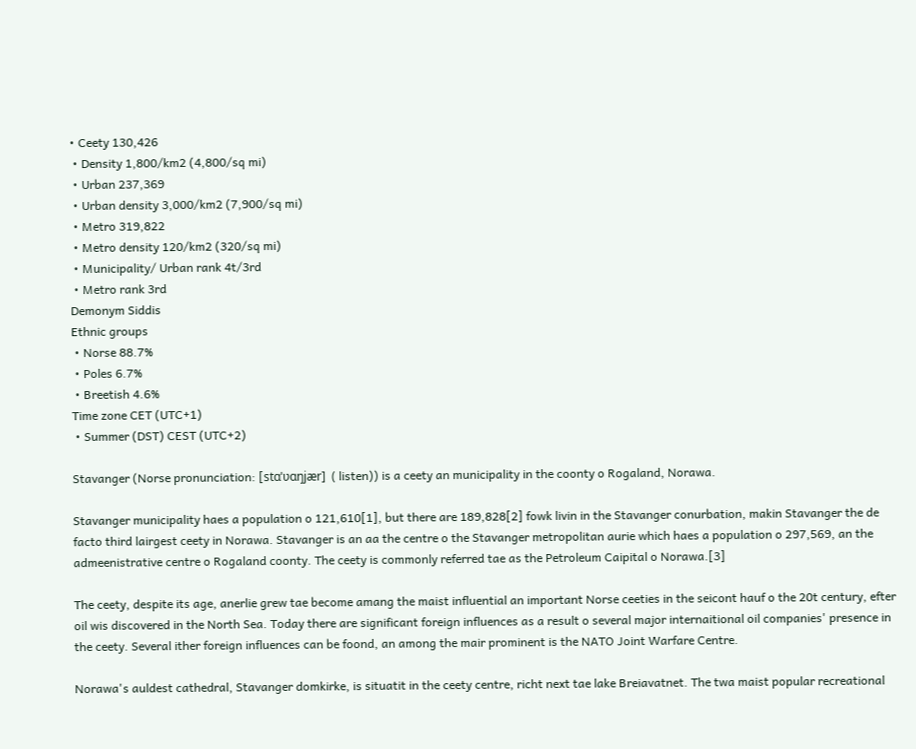• Ceety 130,426
 • Density 1,800/km2 (4,800/sq mi)
 • Urban 237,369
 • Urban density 3,000/km2 (7,900/sq mi)
 • Metro 319,822
 • Metro density 120/km2 (320/sq mi)
 • Municipality/ Urban rank 4t/3rd
 • Metro rank 3rd
Demonym Siddis
Ethnic groups
 • Norse 88.7%
 • Poles 6.7%
 • Breetish 4.6%
Time zone CET (UTC+1)
 • Summer (DST) CEST (UTC+2)

Stavanger (Norse pronunciation: [stɑˈʋɑŋjær]  ( listen)) is a ceety an municipality in the coonty o Rogaland, Norawa.

Stavanger municipality haes a population o 121,610[1], but there are 189,828[2] fowk livin in the Stavanger conurbation, makin Stavanger the de facto third lairgest ceety in Norawa. Stavanger is an aa the centre o the Stavanger metropolitan aurie which haes a population o 297,569, an the admeenistrative centre o Rogaland coonty. The ceety is commonly referred tae as the Petroleum Caipital o Norawa.[3]

The ceety, despite its age, anerlie grew tae become amang the maist influential an important Norse ceeties in the seicont hauf o the 20t century, efter oil wis discovered in the North Sea. Today there are significant foreign influences as a result o several major internaitional oil companies' presence in the ceety. Several ither foreign influences can be foond, an among the mair prominent is the NATO Joint Warfare Centre.

Norawa's auldest cathedral, Stavanger domkirke, is situatit in the ceety centre, richt next tae lake Breiavatnet. The twa maist popular recreational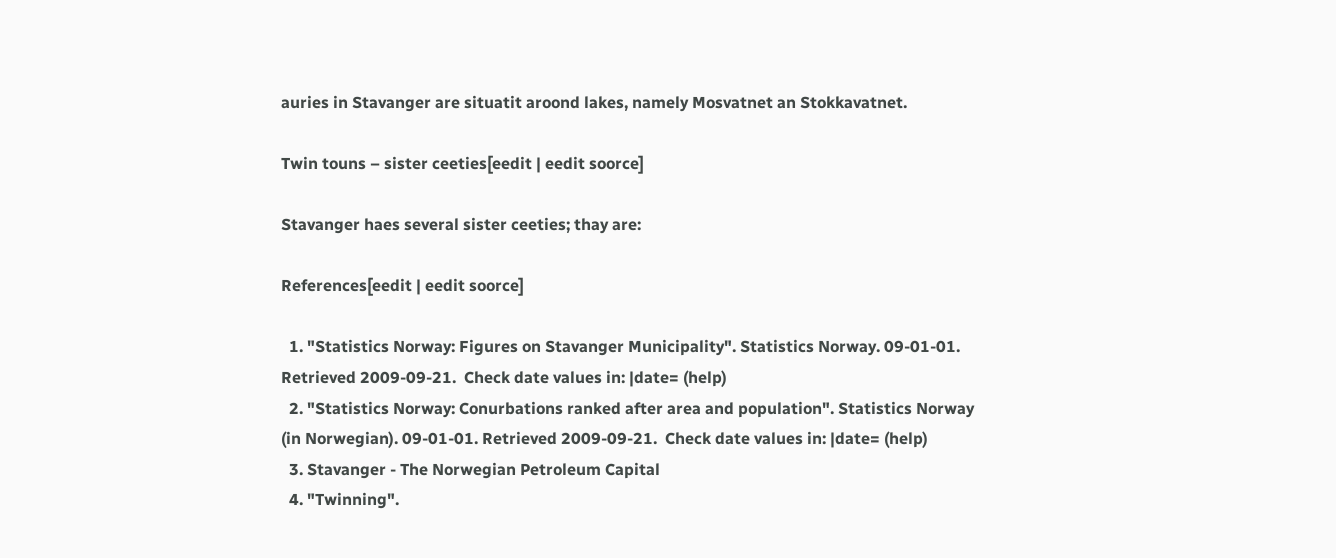auries in Stavanger are situatit aroond lakes, namely Mosvatnet an Stokkavatnet.

Twin touns – sister ceeties[eedit | eedit soorce]

Stavanger haes several sister ceeties; thay are:

References[eedit | eedit soorce]

  1. "Statistics Norway: Figures on Stavanger Municipality". Statistics Norway. 09-01-01. Retrieved 2009-09-21.  Check date values in: |date= (help)
  2. "Statistics Norway: Conurbations ranked after area and population". Statistics Norway (in Norwegian). 09-01-01. Retrieved 2009-09-21.  Check date values in: |date= (help)
  3. Stavanger - The Norwegian Petroleum Capital
  4. "Twinning".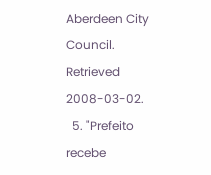Aberdeen City Council. Retrieved 2008-03-02.
  5. "Prefeito recebe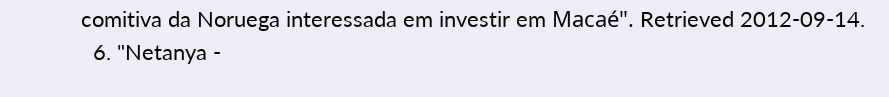comitiva da Noruega interessada em investir em Macaé". Retrieved 2012-09-14.
  6. "Netanya -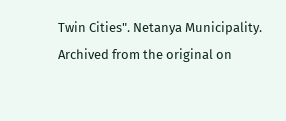Twin Cities". Netanya Municipality. Archived from the original on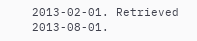2013-02-01. Retrieved 2013-08-01.